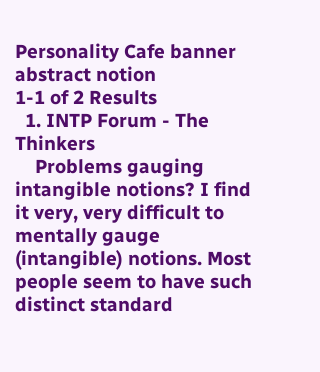Personality Cafe banner
abstract notion
1-1 of 2 Results
  1. INTP Forum - The Thinkers
    Problems gauging intangible notions? I find it very, very difficult to mentally gauge (intangible) notions. Most people seem to have such distinct standard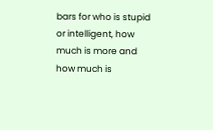bars for who is stupid or intelligent, how much is more and how much is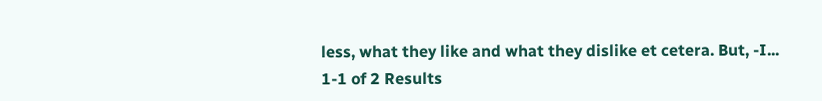less, what they like and what they dislike et cetera. But, -I...
1-1 of 2 Results